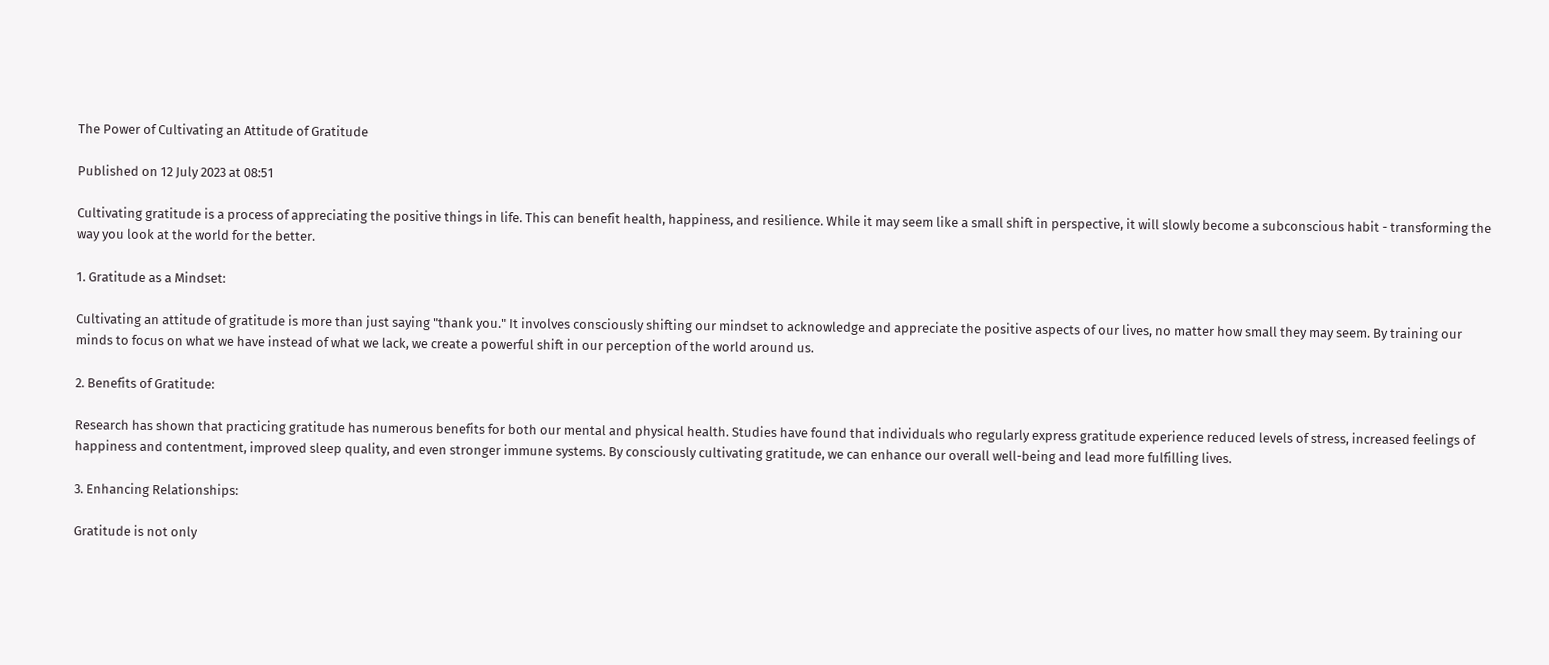The Power of Cultivating an Attitude of Gratitude

Published on 12 July 2023 at 08:51

Cultivating gratitude is a process of appreciating the positive things in life. This can benefit health, happiness, and resilience. While it may seem like a small shift in perspective, it will slowly become a subconscious habit - transforming the way you look at the world for the better.

1. Gratitude as a Mindset:

Cultivating an attitude of gratitude is more than just saying "thank you." It involves consciously shifting our mindset to acknowledge and appreciate the positive aspects of our lives, no matter how small they may seem. By training our minds to focus on what we have instead of what we lack, we create a powerful shift in our perception of the world around us.

2. Benefits of Gratitude:

Research has shown that practicing gratitude has numerous benefits for both our mental and physical health. Studies have found that individuals who regularly express gratitude experience reduced levels of stress, increased feelings of happiness and contentment, improved sleep quality, and even stronger immune systems. By consciously cultivating gratitude, we can enhance our overall well-being and lead more fulfilling lives.

3. Enhancing Relationships:

Gratitude is not only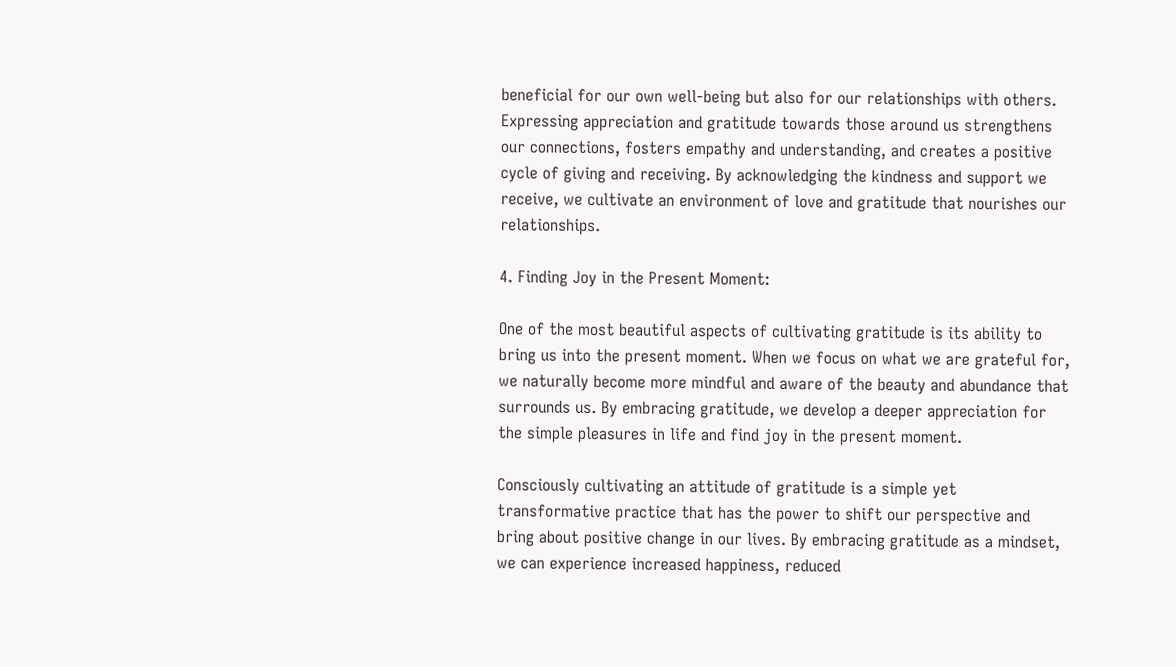beneficial for our own well-being but also for our relationships with others. Expressing appreciation and gratitude towards those around us strengthens our connections, fosters empathy and understanding, and creates a positive cycle of giving and receiving. By acknowledging the kindness and support we receive, we cultivate an environment of love and gratitude that nourishes our relationships.

4. Finding Joy in the Present Moment:

One of the most beautiful aspects of cultivating gratitude is its ability to bring us into the present moment. When we focus on what we are grateful for, we naturally become more mindful and aware of the beauty and abundance that surrounds us. By embracing gratitude, we develop a deeper appreciation for the simple pleasures in life and find joy in the present moment.

Consciously cultivating an attitude of gratitude is a simple yet transformative practice that has the power to shift our perspective and bring about positive change in our lives. By embracing gratitude as a mindset, we can experience increased happiness, reduced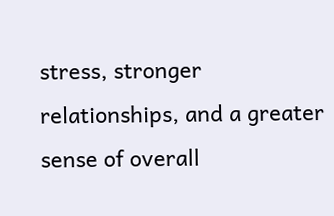stress, stronger relationships, and a greater sense of overall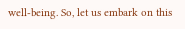well-being. So, let us embark on this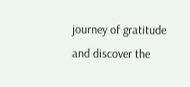journey of gratitude and discover the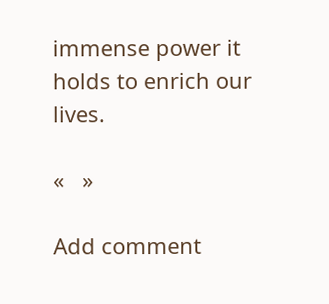immense power it holds to enrich our lives.

«   »

Add comment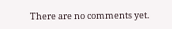There are no comments yet.